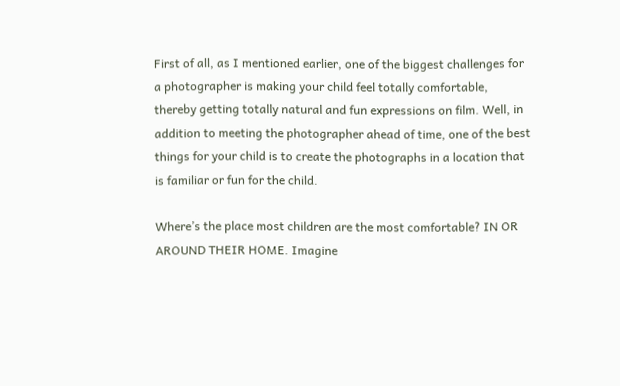First of all, as I mentioned earlier, one of the biggest challenges for a photographer is making your child feel totally comfortable, thereby getting totally natural and fun expressions on film. Well, in addition to meeting the photographer ahead of time, one of the best things for your child is to create the photographs in a location that is familiar or fun for the child.

Where’s the place most children are the most comfortable? IN OR AROUND THEIR HOME. Imagine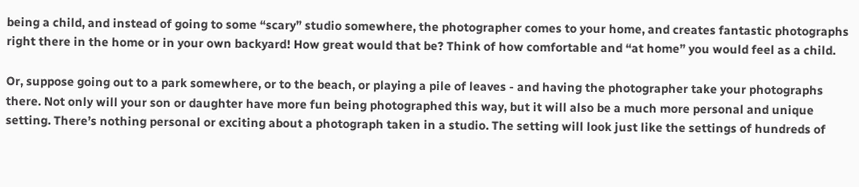being a child, and instead of going to some “scary” studio somewhere, the photographer comes to your home, and creates fantastic photographs right there in the home or in your own backyard! How great would that be? Think of how comfortable and “at home” you would feel as a child.

Or, suppose going out to a park somewhere, or to the beach, or playing a pile of leaves - and having the photographer take your photographs there. Not only will your son or daughter have more fun being photographed this way, but it will also be a much more personal and unique setting. There’s nothing personal or exciting about a photograph taken in a studio. The setting will look just like the settings of hundreds of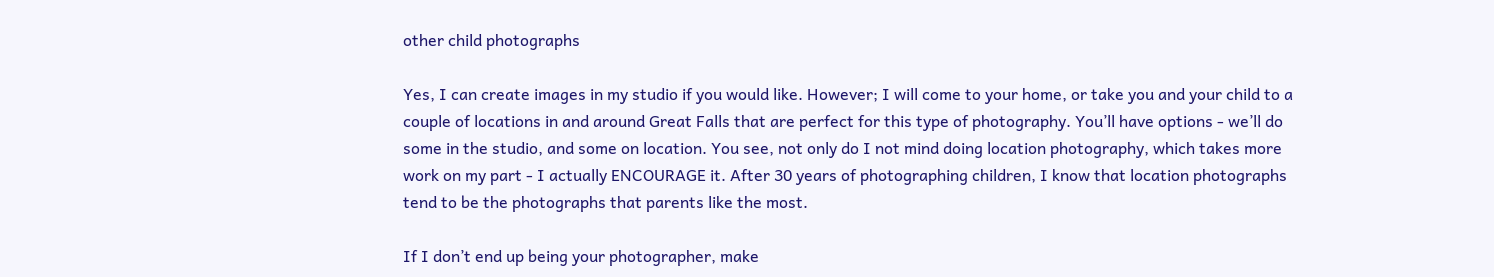other child photographs

Yes, I can create images in my studio if you would like. However; I will come to your home, or take you and your child to a couple of locations in and around Great Falls that are perfect for this type of photography. You’ll have options - we’ll do some in the studio, and some on location. You see, not only do I not mind doing location photography, which takes more work on my part - I actually ENCOURAGE it. After 30 years of photographing children, I know that location photographs tend to be the photographs that parents like the most.

If I don’t end up being your photographer, make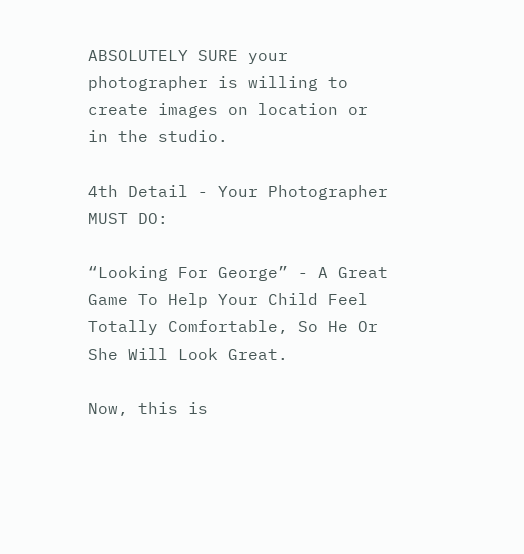ABSOLUTELY SURE your photographer is willing to create images on location or in the studio.

4th Detail - Your Photographer MUST DO:

“Looking For George” - A Great Game To Help Your Child Feel Totally Comfortable, So He Or She Will Look Great.

Now, this is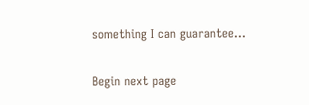something I can guarantee...

Begin next page